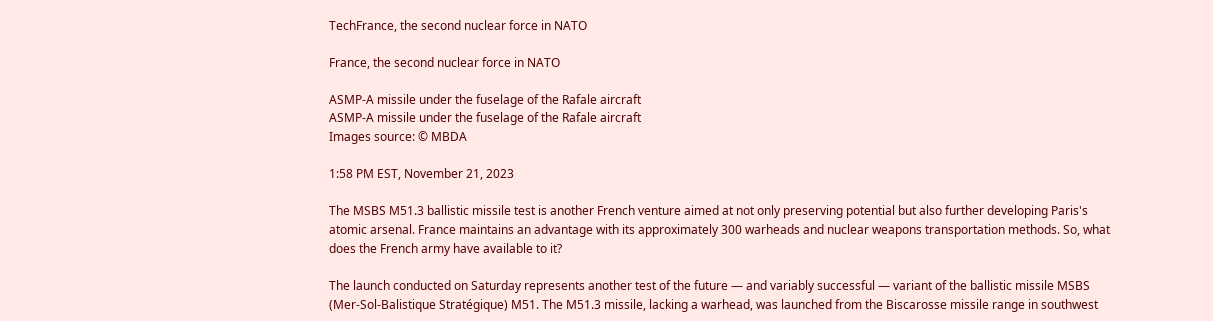TechFrance, the second nuclear force in NATO

France, the second nuclear force in NATO

ASMP-A missile under the fuselage of the Rafale aircraft
ASMP-A missile under the fuselage of the Rafale aircraft
Images source: © MBDA

1:58 PM EST, November 21, 2023

The MSBS M51.3 ballistic missile test is another French venture aimed at not only preserving potential but also further developing Paris's atomic arsenal. France maintains an advantage with its approximately 300 warheads and nuclear weapons transportation methods. So, what does the French army have available to it?

The launch conducted on Saturday represents another test of the future — and variably successful — variant of the ballistic missile MSBS (Mer-Sol-Balistique Stratégique) M51. The M51.3 missile, lacking a warhead, was launched from the Biscarosse missile range in southwest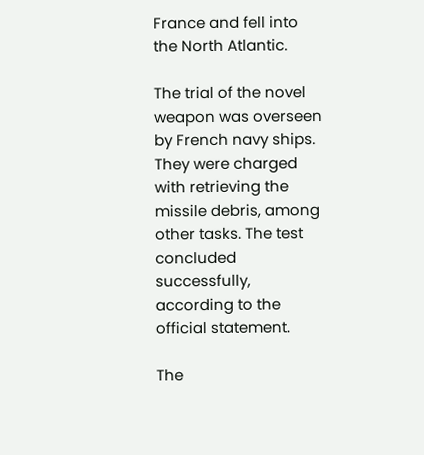France and fell into the North Atlantic.

The trial of the novel weapon was overseen by French navy ships. They were charged with retrieving the missile debris, among other tasks. The test concluded successfully, according to the official statement.

The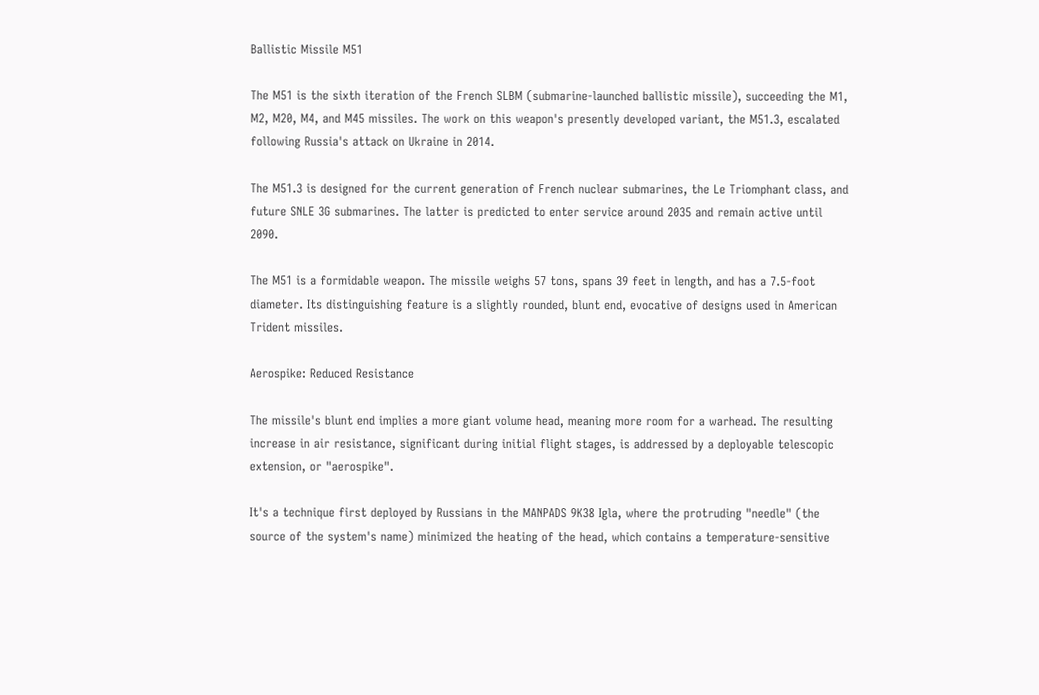Ballistic Missile M51

The M51 is the sixth iteration of the French SLBM (submarine-launched ballistic missile), succeeding the M1, M2, M20, M4, and M45 missiles. The work on this weapon's presently developed variant, the M51.3, escalated following Russia's attack on Ukraine in 2014.

The M51.3 is designed for the current generation of French nuclear submarines, the Le Triomphant class, and future SNLE 3G submarines. The latter is predicted to enter service around 2035 and remain active until 2090.

The M51 is a formidable weapon. The missile weighs 57 tons, spans 39 feet in length, and has a 7.5-foot diameter. Its distinguishing feature is a slightly rounded, blunt end, evocative of designs used in American Trident missiles.

Aerospike: Reduced Resistance

The missile's blunt end implies a more giant volume head, meaning more room for a warhead. The resulting increase in air resistance, significant during initial flight stages, is addressed by a deployable telescopic extension, or "aerospike".

It's a technique first deployed by Russians in the MANPADS 9K38 Igla, where the protruding "needle" (the source of the system's name) minimized the heating of the head, which contains a temperature-sensitive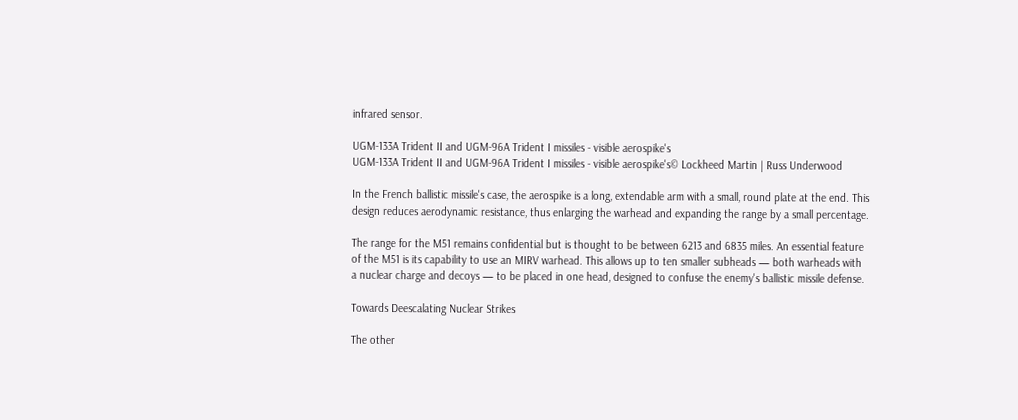infrared sensor.

UGM-133A Trident II and UGM-96A Trident I missiles - visible aerospike's
UGM-133A Trident II and UGM-96A Trident I missiles - visible aerospike's© Lockheed Martin | Russ Underwood

In the French ballistic missile's case, the aerospike is a long, extendable arm with a small, round plate at the end. This design reduces aerodynamic resistance, thus enlarging the warhead and expanding the range by a small percentage.

The range for the M51 remains confidential but is thought to be between 6213 and 6835 miles. An essential feature of the M51 is its capability to use an MIRV warhead. This allows up to ten smaller subheads — both warheads with a nuclear charge and decoys — to be placed in one head, designed to confuse the enemy's ballistic missile defense.

Towards Deescalating Nuclear Strikes

The other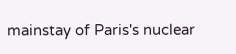mainstay of Paris's nuclear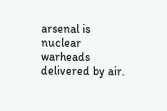arsenal is nuclear warheads delivered by air.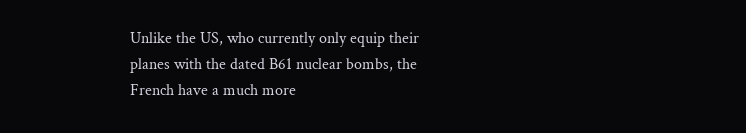Unlike the US, who currently only equip their planes with the dated B61 nuclear bombs, the French have a much more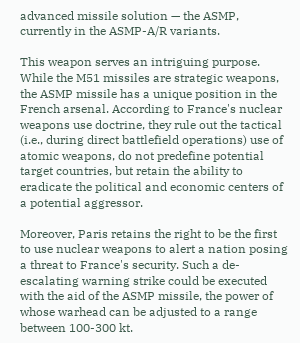advanced missile solution — the ASMP, currently in the ASMP-A/R variants.

This weapon serves an intriguing purpose. While the M51 missiles are strategic weapons, the ASMP missile has a unique position in the French arsenal. According to France's nuclear weapons use doctrine, they rule out the tactical (i.e., during direct battlefield operations) use of atomic weapons, do not predefine potential target countries, but retain the ability to eradicate the political and economic centers of a potential aggressor.

Moreover, Paris retains the right to be the first to use nuclear weapons to alert a nation posing a threat to France's security. Such a de-escalating warning strike could be executed with the aid of the ASMP missile, the power of whose warhead can be adjusted to a range between 100-300 kt.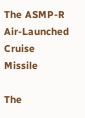The ASMP-R Air-Launched Cruise Missile

The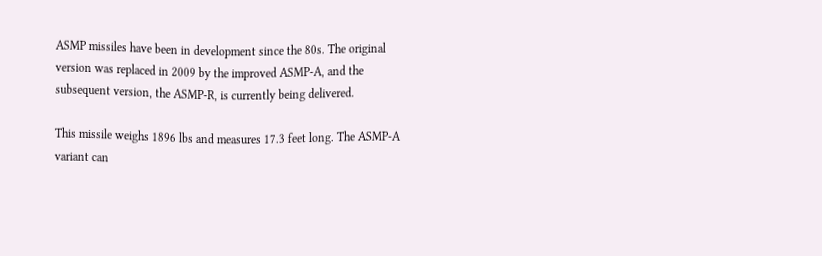ASMP missiles have been in development since the 80s. The original version was replaced in 2009 by the improved ASMP-A, and the subsequent version, the ASMP-R, is currently being delivered.

This missile weighs 1896 lbs and measures 17.3 feet long. The ASMP-A variant can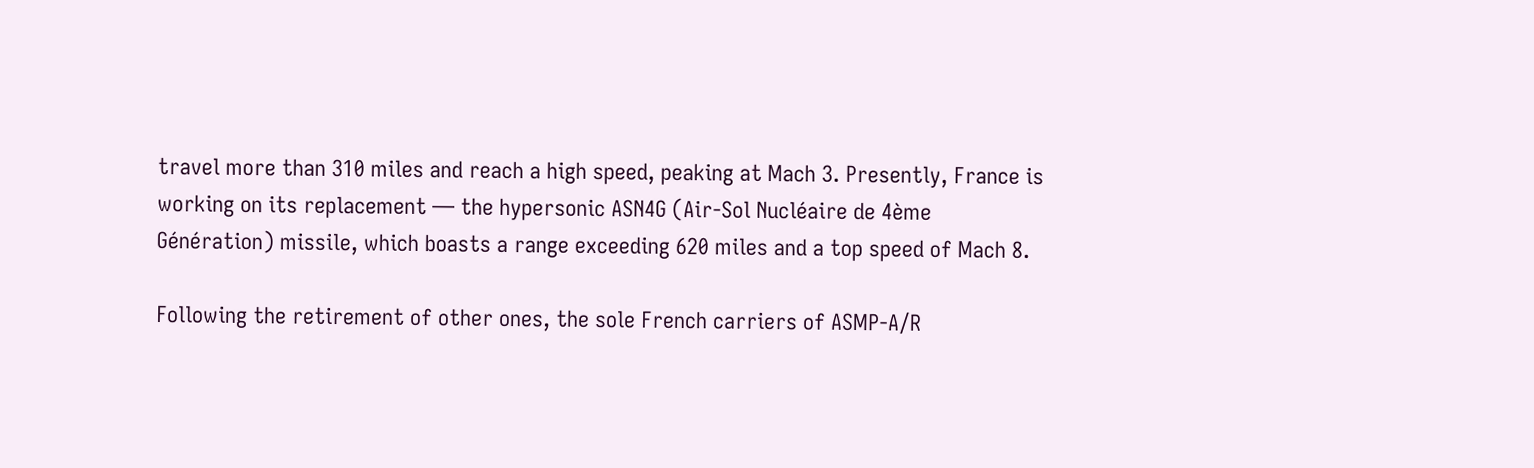travel more than 310 miles and reach a high speed, peaking at Mach 3. Presently, France is working on its replacement — the hypersonic ASN4G (Air-Sol Nucléaire de 4ème Génération) missile, which boasts a range exceeding 620 miles and a top speed of Mach 8.

Following the retirement of other ones, the sole French carriers of ASMP-A/R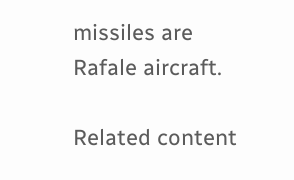missiles are Rafale aircraft.

Related content